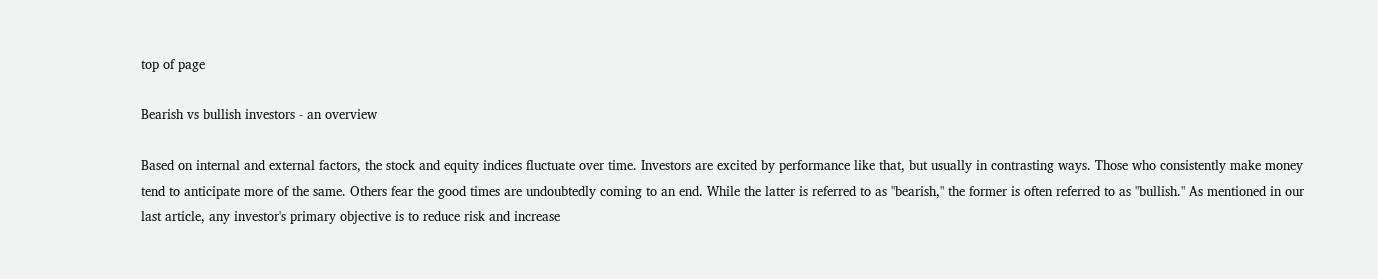top of page

Bearish vs bullish investors - an overview

Based on internal and external factors, the stock and equity indices fluctuate over time. Investors are excited by performance like that, but usually in contrasting ways. Those who consistently make money tend to anticipate more of the same. Others fear the good times are undoubtedly coming to an end. While the latter is referred to as "bearish," the former is often referred to as "bullish." As mentioned in our last article, any investor's primary objective is to reduce risk and increase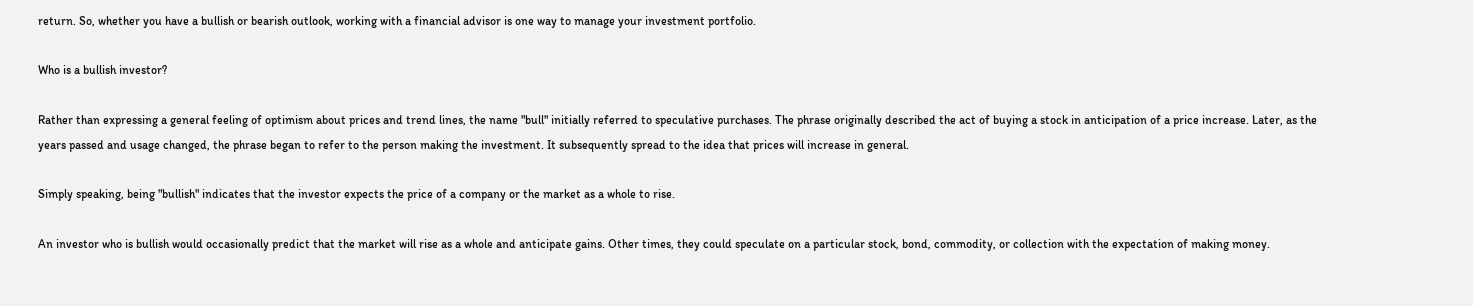return. So, whether you have a bullish or bearish outlook, working with a financial advisor is one way to manage your investment portfolio.

Who is a bullish investor?

Rather than expressing a general feeling of optimism about prices and trend lines, the name "bull" initially referred to speculative purchases. The phrase originally described the act of buying a stock in anticipation of a price increase. Later, as the years passed and usage changed, the phrase began to refer to the person making the investment. It subsequently spread to the idea that prices will increase in general.

Simply speaking, being "bullish" indicates that the investor expects the price of a company or the market as a whole to rise.

An investor who is bullish would occasionally predict that the market will rise as a whole and anticipate gains. Other times, they could speculate on a particular stock, bond, commodity, or collection with the expectation of making money.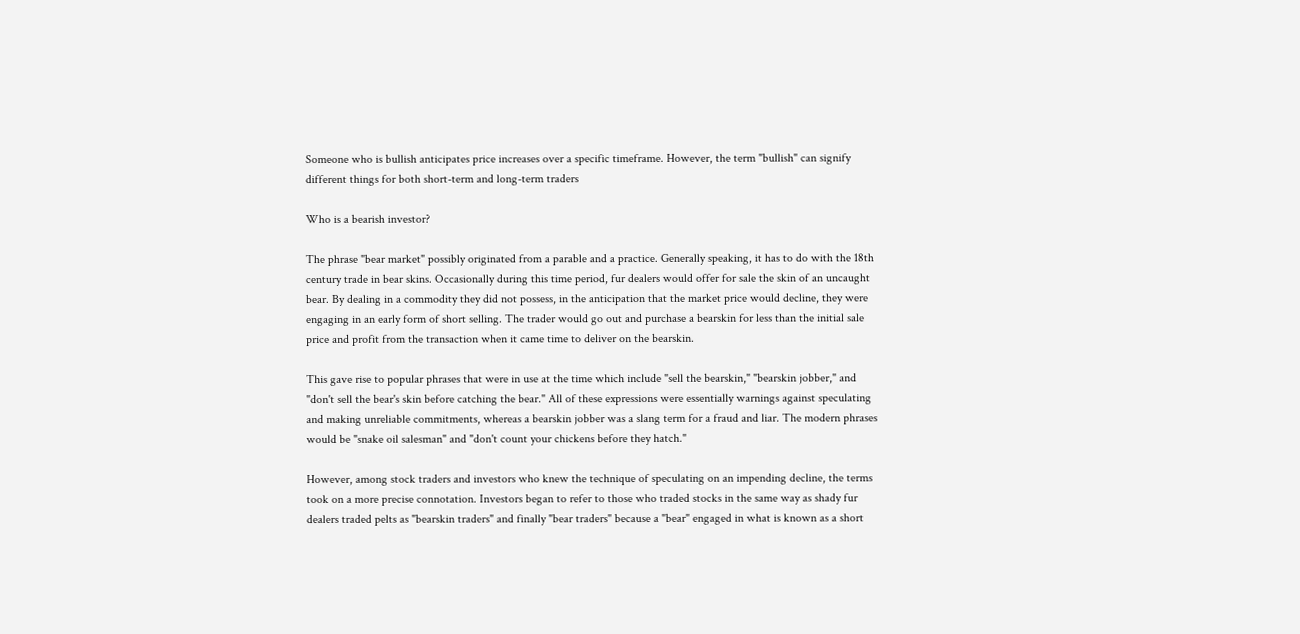Someone who is bullish anticipates price increases over a specific timeframe. However, the term "bullish" can signify different things for both short-term and long-term traders

Who is a bearish investor?

The phrase "bear market" possibly originated from a parable and a practice. Generally speaking, it has to do with the 18th century trade in bear skins. Occasionally during this time period, fur dealers would offer for sale the skin of an uncaught bear. By dealing in a commodity they did not possess, in the anticipation that the market price would decline, they were engaging in an early form of short selling. The trader would go out and purchase a bearskin for less than the initial sale price and profit from the transaction when it came time to deliver on the bearskin.

This gave rise to popular phrases that were in use at the time which include "sell the bearskin," "bearskin jobber," and "don't sell the bear's skin before catching the bear." All of these expressions were essentially warnings against speculating and making unreliable commitments, whereas a bearskin jobber was a slang term for a fraud and liar. The modern phrases would be "snake oil salesman" and "don't count your chickens before they hatch."

However, among stock traders and investors who knew the technique of speculating on an impending decline, the terms took on a more precise connotation. Investors began to refer to those who traded stocks in the same way as shady fur dealers traded pelts as "bearskin traders" and finally "bear traders" because a "bear" engaged in what is known as a short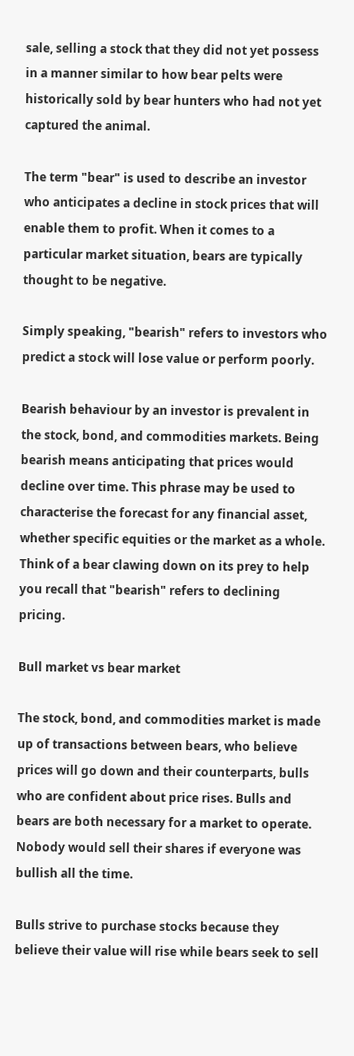sale, selling a stock that they did not yet possess in a manner similar to how bear pelts were historically sold by bear hunters who had not yet captured the animal.

The term "bear" is used to describe an investor who anticipates a decline in stock prices that will enable them to profit. When it comes to a particular market situation, bears are typically thought to be negative.

Simply speaking, "bearish" refers to investors who predict a stock will lose value or perform poorly.

Bearish behaviour by an investor is prevalent in the stock, bond, and commodities markets. Being bearish means anticipating that prices would decline over time. This phrase may be used to characterise the forecast for any financial asset, whether specific equities or the market as a whole. Think of a bear clawing down on its prey to help you recall that "bearish" refers to declining pricing.

Bull market vs bear market

The stock, bond, and commodities market is made up of transactions between bears, who believe prices will go down and their counterparts, bulls who are confident about price rises. Bulls and bears are both necessary for a market to operate. Nobody would sell their shares if everyone was bullish all the time.

Bulls strive to purchase stocks because they believe their value will rise while bears seek to sell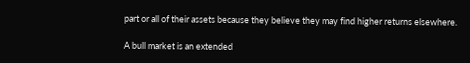part or all of their assets because they believe they may find higher returns elsewhere.

A bull market is an extended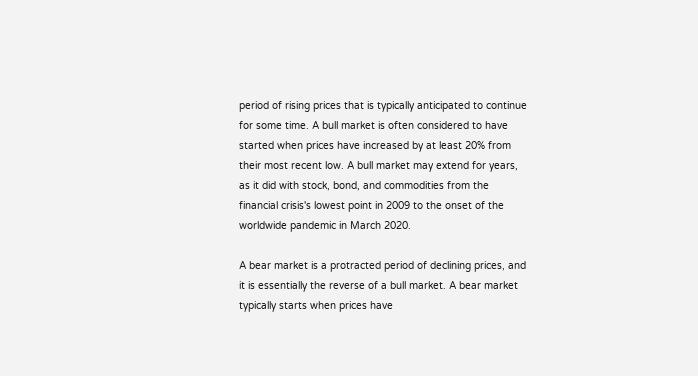period of rising prices that is typically anticipated to continue for some time. A bull market is often considered to have started when prices have increased by at least 20% from their most recent low. A bull market may extend for years, as it did with stock, bond, and commodities from the financial crisis's lowest point in 2009 to the onset of the worldwide pandemic in March 2020.

A bear market is a protracted period of declining prices, and it is essentially the reverse of a bull market. A bear market typically starts when prices have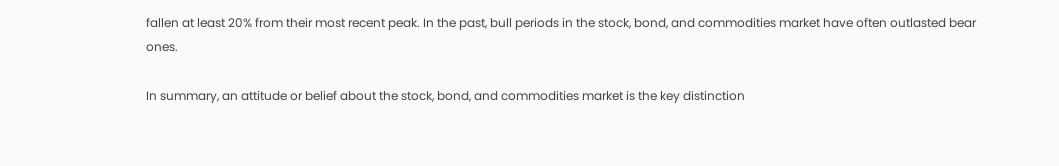fallen at least 20% from their most recent peak. In the past, bull periods in the stock, bond, and commodities market have often outlasted bear ones.

In summary, an attitude or belief about the stock, bond, and commodities market is the key distinction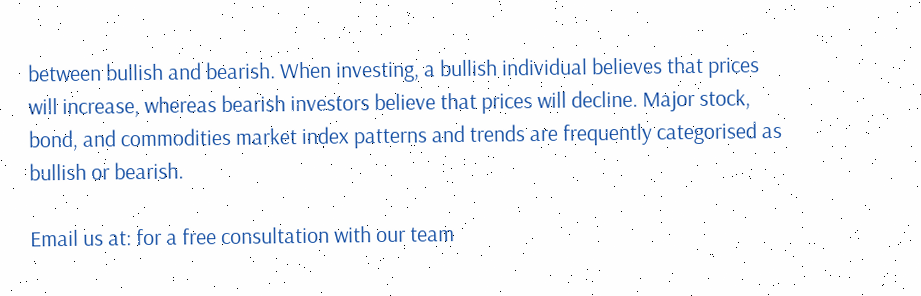between bullish and bearish. When investing, a bullish individual believes that prices will increase, whereas bearish investors believe that prices will decline. Major stock, bond, and commodities market index patterns and trends are frequently categorised as bullish or bearish.

Email us at: for a free consultation with our team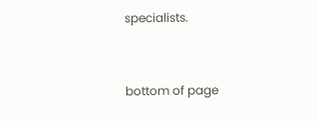specialists.


bottom of page